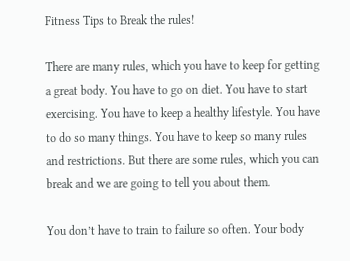Fitness Tips to Break the rules!

There are many rules, which you have to keep for getting a great body. You have to go on diet. You have to start exercising. You have to keep a healthy lifestyle. You have to do so many things. You have to keep so many rules and restrictions. But there are some rules, which you can break and we are going to tell you about them.

You don’t have to train to failure so often. Your body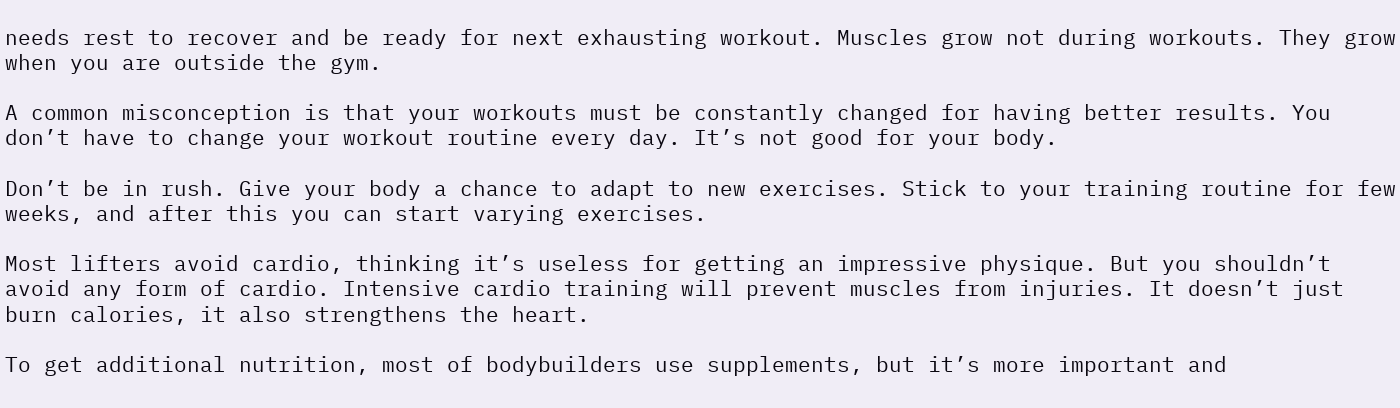needs rest to recover and be ready for next exhausting workout. Muscles grow not during workouts. They grow when you are outside the gym.

A common misconception is that your workouts must be constantly changed for having better results. You don’t have to change your workout routine every day. It’s not good for your body.

Don’t be in rush. Give your body a chance to adapt to new exercises. Stick to your training routine for few weeks, and after this you can start varying exercises.

Most lifters avoid cardio, thinking it’s useless for getting an impressive physique. But you shouldn’t avoid any form of cardio. Intensive cardio training will prevent muscles from injuries. It doesn’t just burn calories, it also strengthens the heart.

To get additional nutrition, most of bodybuilders use supplements, but it’s more important and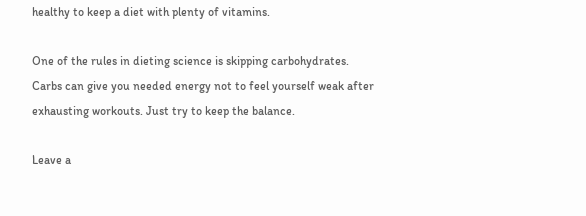healthy to keep a diet with plenty of vitamins.

One of the rules in dieting science is skipping carbohydrates. Carbs can give you needed energy not to feel yourself weak after exhausting workouts. Just try to keep the balance.

Leave a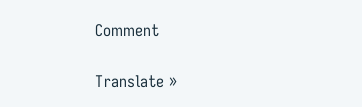Comment

Translate »